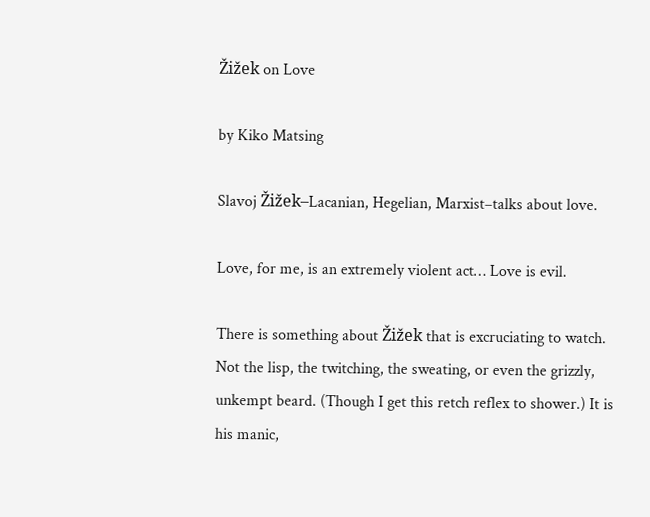Žižek on Love

by Kiko Matsing

Slavoj Žižek–Lacanian, Hegelian, Marxist–talks about love.

Love, for me, is an extremely violent act… Love is evil.

There is something about Žižek that is excruciating to watch. Not the lisp, the twitching, the sweating, or even the grizzly, unkempt beard. (Though I get this retch reflex to shower.) It is his manic,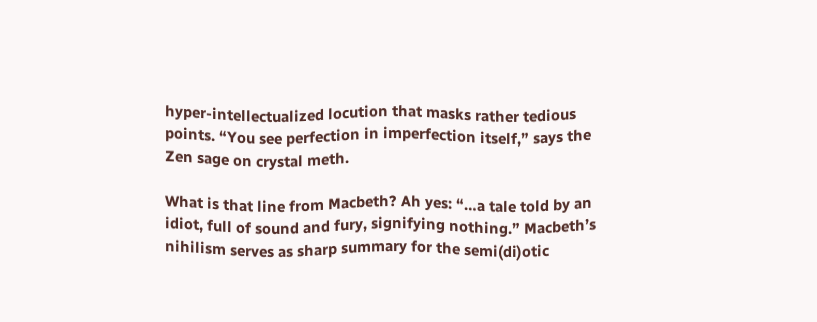hyper-intellectualized locution that masks rather tedious points. “You see perfection in imperfection itself,” says the Zen sage on crystal meth.

What is that line from Macbeth? Ah yes: “…a tale told by an idiot, full of sound and fury, signifying nothing.” Macbeth’s nihilism serves as sharp summary for the semi(di)otic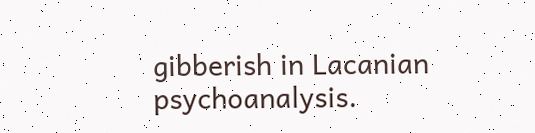gibberish in Lacanian psychoanalysis.